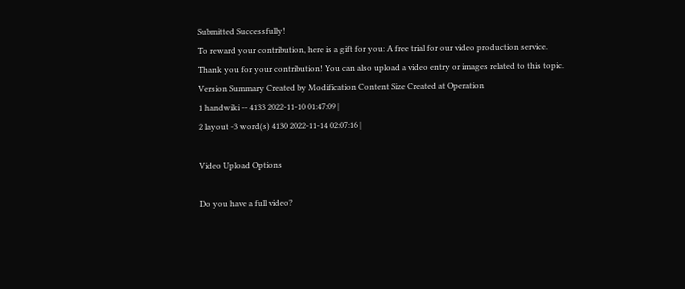Submitted Successfully!
To reward your contribution, here is a gift for you: A free trial for our video production service.
Thank you for your contribution! You can also upload a video entry or images related to this topic.
Version Summary Created by Modification Content Size Created at Operation
1 handwiki -- 4133 2022-11-10 01:47:09 |
2 layout -3 word(s) 4130 2022-11-14 02:07:16 |

Video Upload Options

Do you have a full video?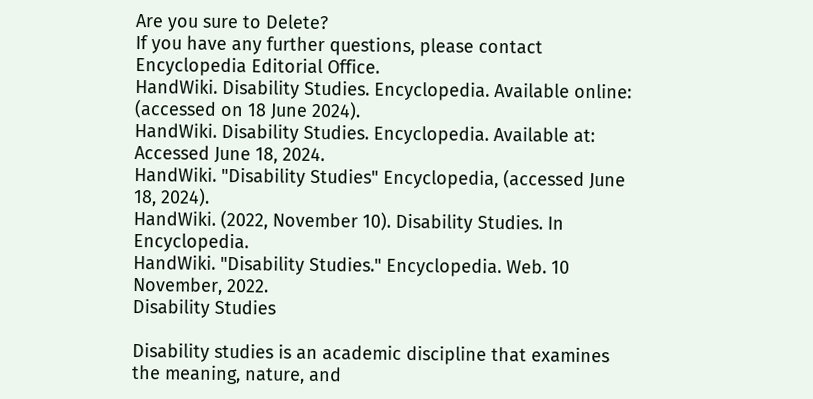Are you sure to Delete?
If you have any further questions, please contact Encyclopedia Editorial Office.
HandWiki. Disability Studies. Encyclopedia. Available online: (accessed on 18 June 2024).
HandWiki. Disability Studies. Encyclopedia. Available at: Accessed June 18, 2024.
HandWiki. "Disability Studies" Encyclopedia, (accessed June 18, 2024).
HandWiki. (2022, November 10). Disability Studies. In Encyclopedia.
HandWiki. "Disability Studies." Encyclopedia. Web. 10 November, 2022.
Disability Studies

Disability studies is an academic discipline that examines the meaning, nature, and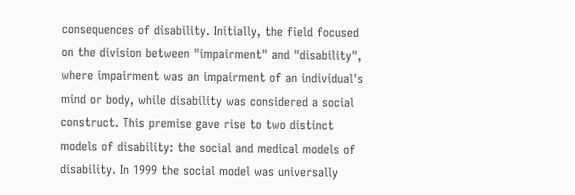consequences of disability. Initially, the field focused on the division between "impairment" and "disability", where impairment was an impairment of an individual's mind or body, while disability was considered a social construct. This premise gave rise to two distinct models of disability: the social and medical models of disability. In 1999 the social model was universally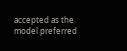accepted as the model preferred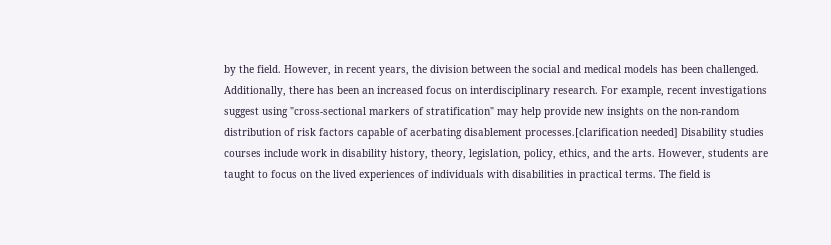by the field. However, in recent years, the division between the social and medical models has been challenged. Additionally, there has been an increased focus on interdisciplinary research. For example, recent investigations suggest using "cross-sectional markers of stratification" may help provide new insights on the non-random distribution of risk factors capable of acerbating disablement processes.[clarification needed] Disability studies courses include work in disability history, theory, legislation, policy, ethics, and the arts. However, students are taught to focus on the lived experiences of individuals with disabilities in practical terms. The field is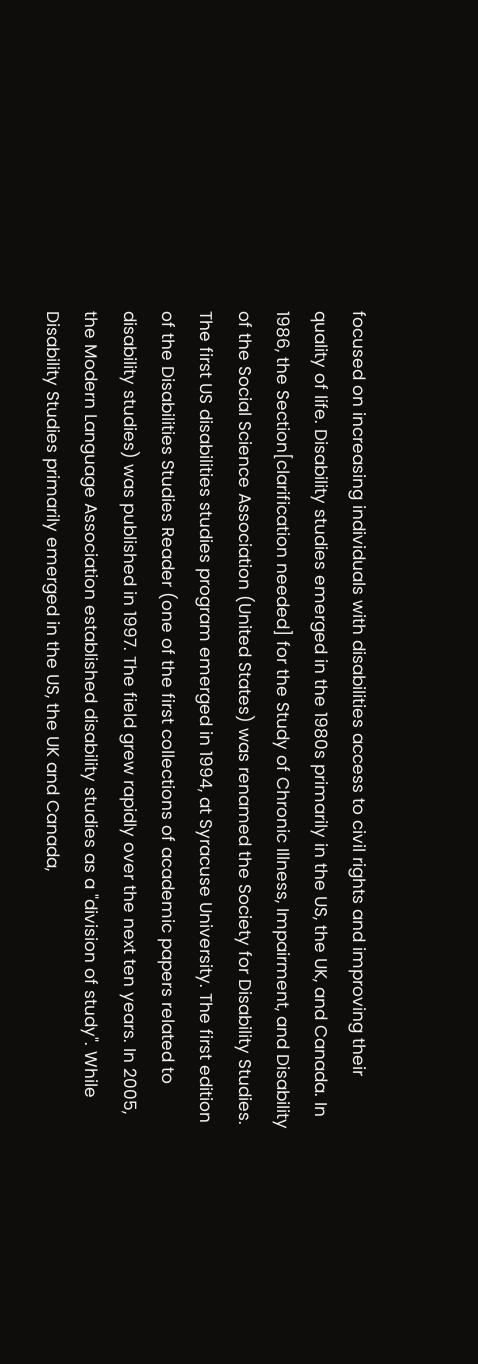focused on increasing individuals with disabilities access to civil rights and improving their quality of life. Disability studies emerged in the 1980s primarily in the US, the UK, and Canada. In 1986, the Section[clarification needed] for the Study of Chronic Illness, Impairment, and Disability of the Social Science Association (United States) was renamed the Society for Disability Studies. The first US disabilities studies program emerged in 1994, at Syracuse University. The first edition of the Disabilities Studies Reader (one of the first collections of academic papers related to disability studies) was published in 1997. The field grew rapidly over the next ten years. In 2005, the Modern Language Association established disability studies as a "division of study". While Disability Studies primarily emerged in the US, the UK and Canada,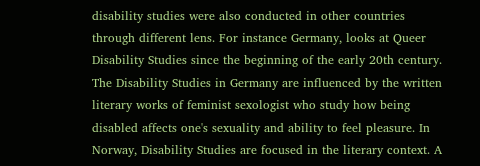disability studies were also conducted in other countries through different lens. For instance Germany, looks at Queer Disability Studies since the beginning of the early 20th century. The Disability Studies in Germany are influenced by the written literary works of feminist sexologist who study how being disabled affects one's sexuality and ability to feel pleasure. In Norway, Disability Studies are focused in the literary context. A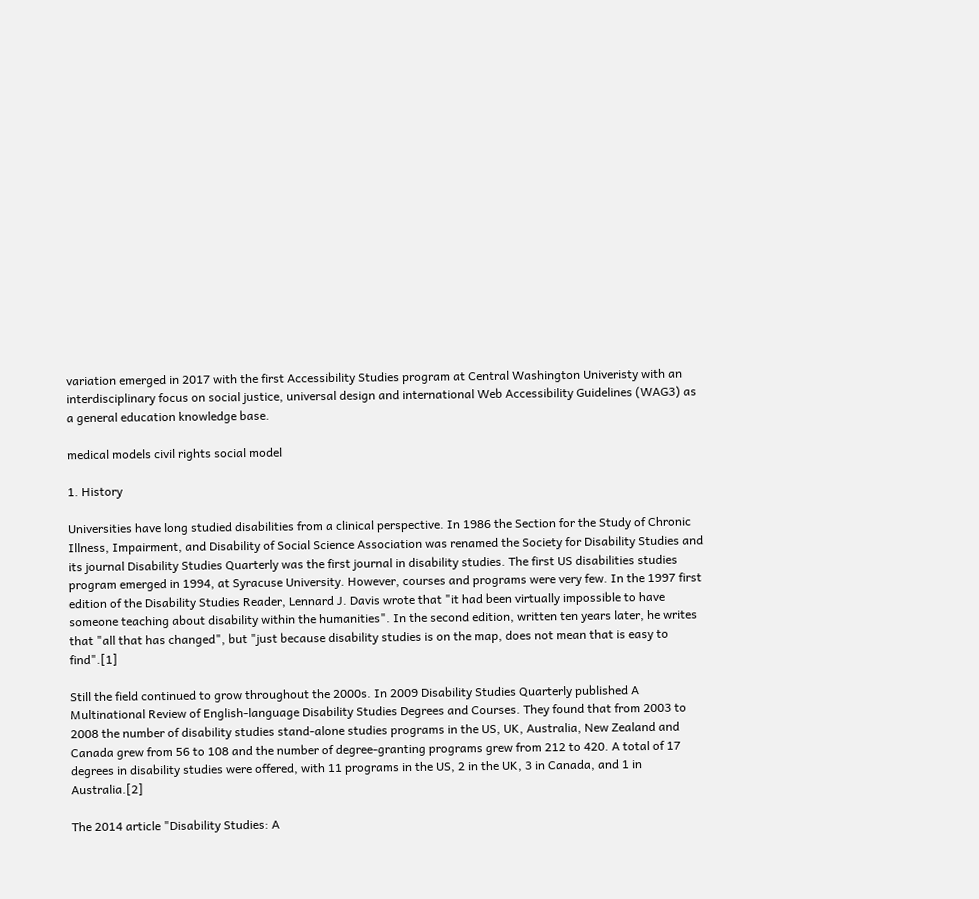variation emerged in 2017 with the first Accessibility Studies program at Central Washington Univeristy with an interdisciplinary focus on social justice, universal design and international Web Accessibility Guidelines (WAG3) as a general education knowledge base.

medical models civil rights social model

1. History

Universities have long studied disabilities from a clinical perspective. In 1986 the Section for the Study of Chronic Illness, Impairment, and Disability of Social Science Association was renamed the Society for Disability Studies and its journal Disability Studies Quarterly was the first journal in disability studies. The first US disabilities studies program emerged in 1994, at Syracuse University. However, courses and programs were very few. In the 1997 first edition of the Disability Studies Reader, Lennard J. Davis wrote that "it had been virtually impossible to have someone teaching about disability within the humanities". In the second edition, written ten years later, he writes that "all that has changed", but "just because disability studies is on the map, does not mean that is easy to find".[1]

Still the field continued to grow throughout the 2000s. In 2009 Disability Studies Quarterly published A Multinational Review of English-language Disability Studies Degrees and Courses. They found that from 2003 to 2008 the number of disability studies stand-alone studies programs in the US, UK, Australia, New Zealand and Canada grew from 56 to 108 and the number of degree-granting programs grew from 212 to 420. A total of 17 degrees in disability studies were offered, with 11 programs in the US, 2 in the UK, 3 in Canada, and 1 in Australia.[2]

The 2014 article "Disability Studies: A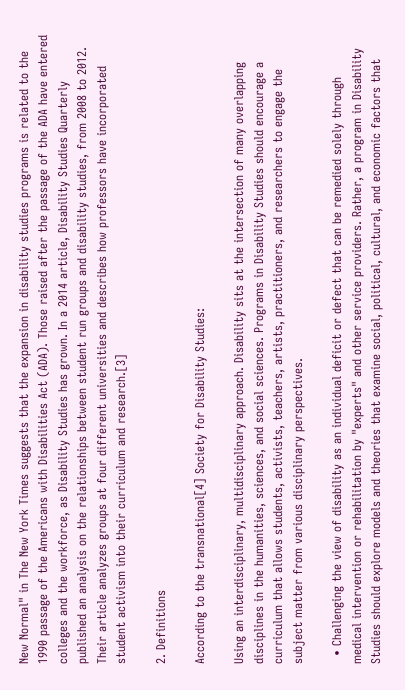New Normal" in The New York Times suggests that the expansion in disability studies programs is related to the 1990 passage of the Americans with Disabilities Act (ADA). Those raised after the passage of the ADA have entered colleges and the workforce, as Disability Studies has grown. In a 2014 article, Disability Studies Quarterly published an analysis on the relationships between student run groups and disability studies, from 2008 to 2012. Their article analyzes groups at four different universities and describes how professors have incorporated student activism into their curriculum and research.[3]

2. Definitions

According to the transnational[4] Society for Disability Studies:

Using an interdisciplinary, multidisciplinary approach. Disability sits at the intersection of many overlapping disciplines in the humanities, sciences, and social sciences. Programs in Disability Studies should encourage a curriculum that allows students, activists, teachers, artists, practitioners, and researchers to engage the subject matter from various disciplinary perspectives.

  • Challenging the view of disability as an individual deficit or defect that can be remedied solely through medical intervention or rehabilitation by "experts" and other service providers. Rather, a program in Disability Studies should explore models and theories that examine social, political, cultural, and economic factors that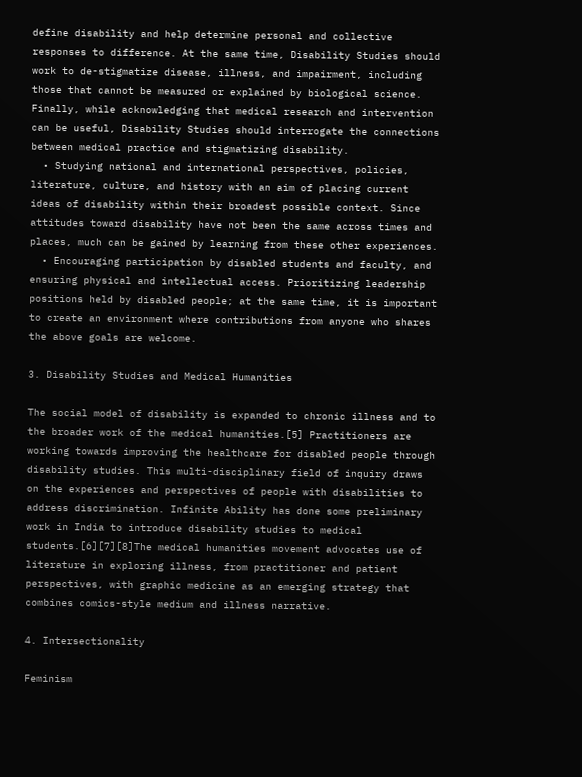define disability and help determine personal and collective responses to difference. At the same time, Disability Studies should work to de-stigmatize disease, illness, and impairment, including those that cannot be measured or explained by biological science. Finally, while acknowledging that medical research and intervention can be useful, Disability Studies should interrogate the connections between medical practice and stigmatizing disability.
  • Studying national and international perspectives, policies, literature, culture, and history with an aim of placing current ideas of disability within their broadest possible context. Since attitudes toward disability have not been the same across times and places, much can be gained by learning from these other experiences.
  • Encouraging participation by disabled students and faculty, and ensuring physical and intellectual access. Prioritizing leadership positions held by disabled people; at the same time, it is important to create an environment where contributions from anyone who shares the above goals are welcome.

3. Disability Studies and Medical Humanities

The social model of disability is expanded to chronic illness and to the broader work of the medical humanities.[5] Practitioners are working towards improving the healthcare for disabled people through disability studies. This multi-disciplinary field of inquiry draws on the experiences and perspectives of people with disabilities to address discrimination. Infinite Ability has done some preliminary work in India to introduce disability studies to medical students.[6][7][8]The medical humanities movement advocates use of literature in exploring illness, from practitioner and patient perspectives, with graphic medicine as an emerging strategy that combines comics-style medium and illness narrative.

4. Intersectionality

Feminism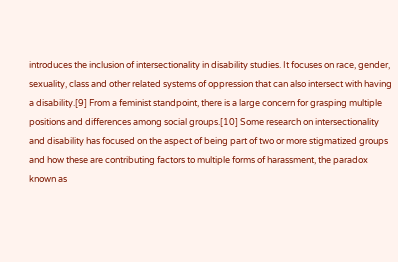introduces the inclusion of intersectionality in disability studies. It focuses on race, gender, sexuality, class and other related systems of oppression that can also intersect with having a disability.[9] From a feminist standpoint, there is a large concern for grasping multiple positions and differences among social groups.[10] Some research on intersectionality and disability has focused on the aspect of being part of two or more stigmatized groups and how these are contributing factors to multiple forms of harassment, the paradox known as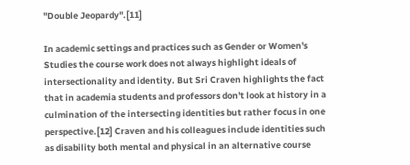"Double Jeopardy".[11]

In academic settings and practices such as Gender or Women's Studies the course work does not always highlight ideals of intersectionality and identity. But Sri Craven highlights the fact that in academia students and professors don't look at history in a culmination of the intersecting identities but rather focus in one perspective.[12] Craven and his colleagues include identities such as disability both mental and physical in an alternative course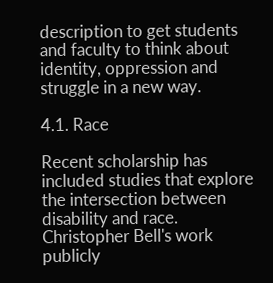description to get students and faculty to think about identity, oppression and struggle in a new way.

4.1. Race

Recent scholarship has included studies that explore the intersection between disability and race. Christopher Bell's work publicly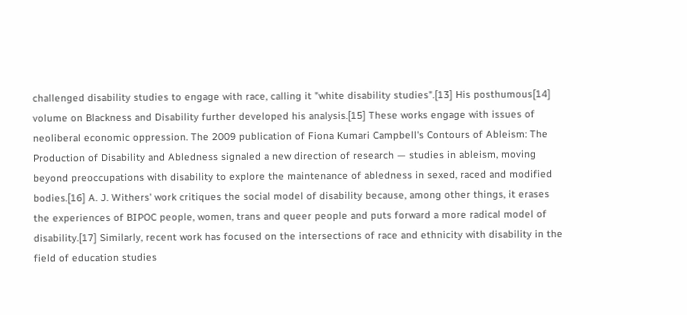challenged disability studies to engage with race, calling it "white disability studies".[13] His posthumous[14] volume on Blackness and Disability further developed his analysis.[15] These works engage with issues of neoliberal economic oppression. The 2009 publication of Fiona Kumari Campbell's Contours of Ableism: The Production of Disability and Abledness signaled a new direction of research — studies in ableism, moving beyond preoccupations with disability to explore the maintenance of abledness in sexed, raced and modified bodies.[16] A. J. Withers' work critiques the social model of disability because, among other things, it erases the experiences of BIPOC people, women, trans and queer people and puts forward a more radical model of disability.[17] Similarly, recent work has focused on the intersections of race and ethnicity with disability in the field of education studies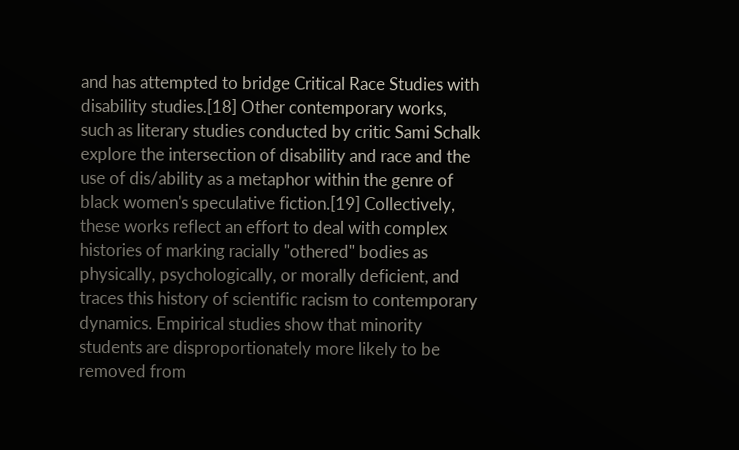and has attempted to bridge Critical Race Studies with disability studies.[18] Other contemporary works, such as literary studies conducted by critic Sami Schalk explore the intersection of disability and race and the use of dis/ability as a metaphor within the genre of black women's speculative fiction.[19] Collectively, these works reflect an effort to deal with complex histories of marking racially "othered" bodies as physically, psychologically, or morally deficient, and traces this history of scientific racism to contemporary dynamics. Empirical studies show that minority students are disproportionately more likely to be removed from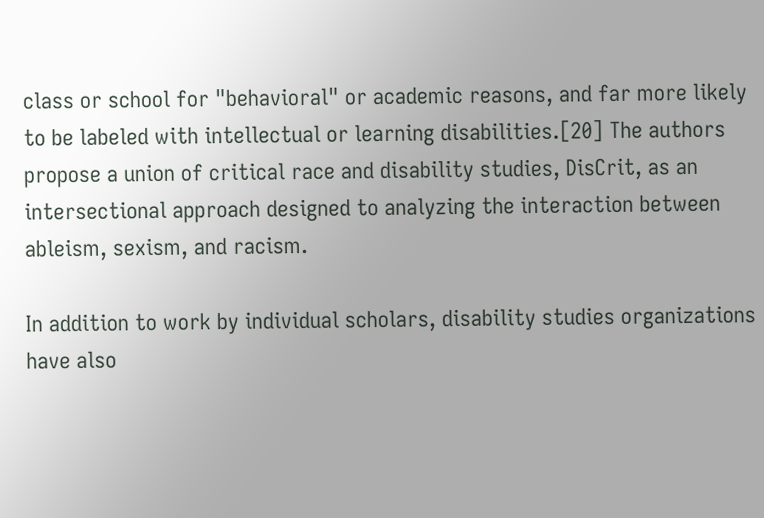class or school for "behavioral" or academic reasons, and far more likely to be labeled with intellectual or learning disabilities.[20] The authors propose a union of critical race and disability studies, DisCrit, as an intersectional approach designed to analyzing the interaction between ableism, sexism, and racism.

In addition to work by individual scholars, disability studies organizations have also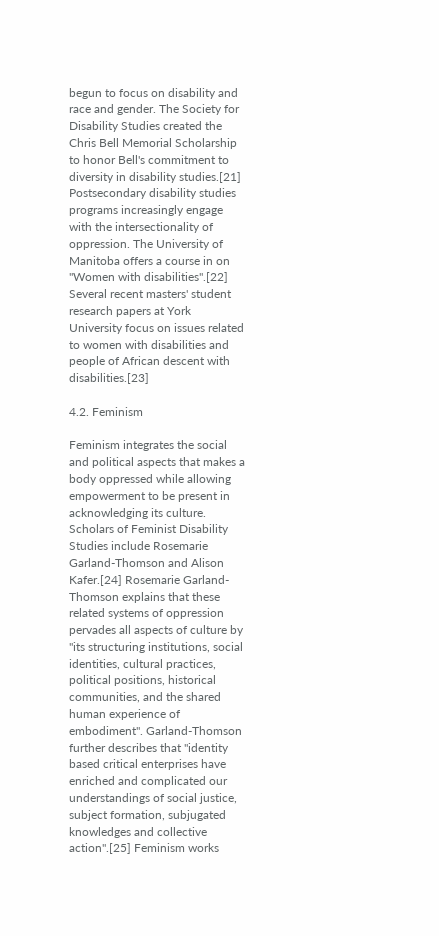begun to focus on disability and race and gender. The Society for Disability Studies created the Chris Bell Memorial Scholarship to honor Bell's commitment to diversity in disability studies.[21] Postsecondary disability studies programs increasingly engage with the intersectionality of oppression. The University of Manitoba offers a course in on "Women with disabilities".[22] Several recent masters' student research papers at York University focus on issues related to women with disabilities and people of African descent with disabilities.[23]

4.2. Feminism

Feminism integrates the social and political aspects that makes a body oppressed while allowing empowerment to be present in acknowledging its culture. Scholars of Feminist Disability Studies include Rosemarie Garland-Thomson and Alison Kafer.[24] Rosemarie Garland-Thomson explains that these related systems of oppression pervades all aspects of culture by "its structuring institutions, social identities, cultural practices, political positions, historical communities, and the shared human experience of embodiment". Garland-Thomson further describes that "identity based critical enterprises have enriched and complicated our understandings of social justice, subject formation, subjugated knowledges and collective action".[25] Feminism works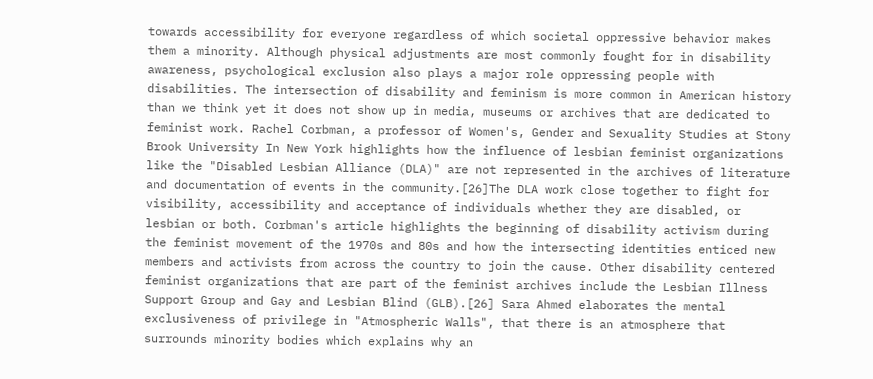towards accessibility for everyone regardless of which societal oppressive behavior makes them a minority. Although physical adjustments are most commonly fought for in disability awareness, psychological exclusion also plays a major role oppressing people with disabilities. The intersection of disability and feminism is more common in American history than we think yet it does not show up in media, museums or archives that are dedicated to feminist work. Rachel Corbman, a professor of Women's, Gender and Sexuality Studies at Stony Brook University In New York highlights how the influence of lesbian feminist organizations like the "Disabled Lesbian Alliance (DLA)" are not represented in the archives of literature and documentation of events in the community.[26]The DLA work close together to fight for visibility, accessibility and acceptance of individuals whether they are disabled, or lesbian or both. Corbman's article highlights the beginning of disability activism during the feminist movement of the 1970s and 80s and how the intersecting identities enticed new members and activists from across the country to join the cause. Other disability centered feminist organizations that are part of the feminist archives include the Lesbian Illness Support Group and Gay and Lesbian Blind (GLB).[26] Sara Ahmed elaborates the mental exclusiveness of privilege in "Atmospheric Walls", that there is an atmosphere that surrounds minority bodies which explains why an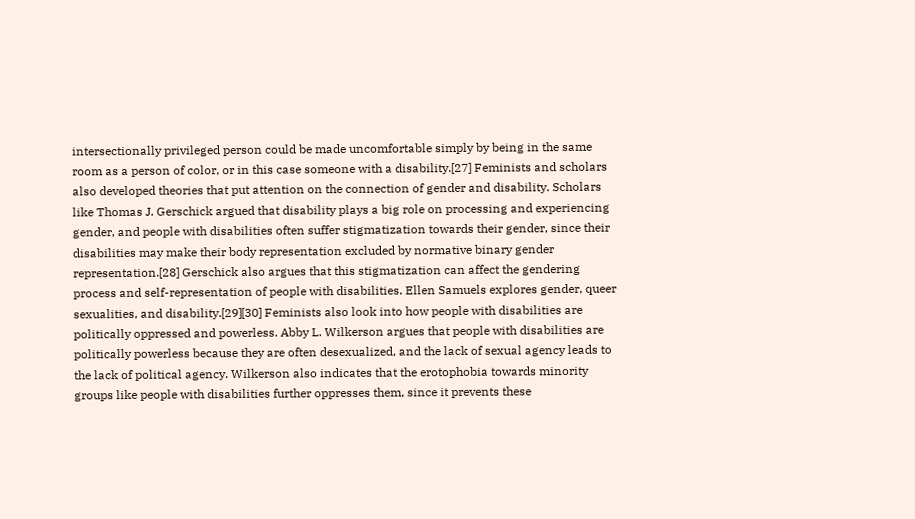intersectionally privileged person could be made uncomfortable simply by being in the same room as a person of color, or in this case someone with a disability.[27] Feminists and scholars also developed theories that put attention on the connection of gender and disability. Scholars like Thomas J. Gerschick argued that disability plays a big role on processing and experiencing gender, and people with disabilities often suffer stigmatization towards their gender, since their disabilities may make their body representation excluded by normative binary gender representation.[28] Gerschick also argues that this stigmatization can affect the gendering process and self-representation of people with disabilities. Ellen Samuels explores gender, queer sexualities, and disability.[29][30] Feminists also look into how people with disabilities are politically oppressed and powerless. Abby L. Wilkerson argues that people with disabilities are politically powerless because they are often desexualized, and the lack of sexual agency leads to the lack of political agency. Wilkerson also indicates that the erotophobia towards minority groups like people with disabilities further oppresses them, since it prevents these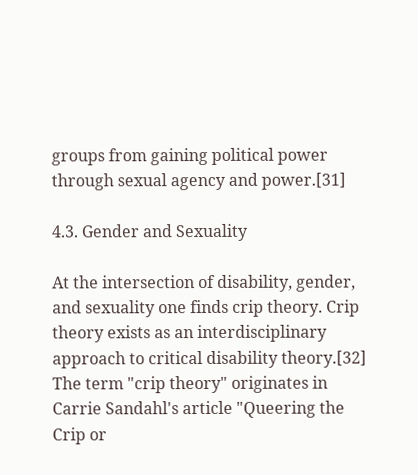groups from gaining political power through sexual agency and power.[31]

4.3. Gender and Sexuality

At the intersection of disability, gender, and sexuality one finds crip theory. Crip theory exists as an interdisciplinary approach to critical disability theory.[32] The term "crip theory" originates in Carrie Sandahl's article "Queering the Crip or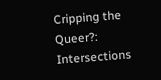Cripping the Queer?: Intersections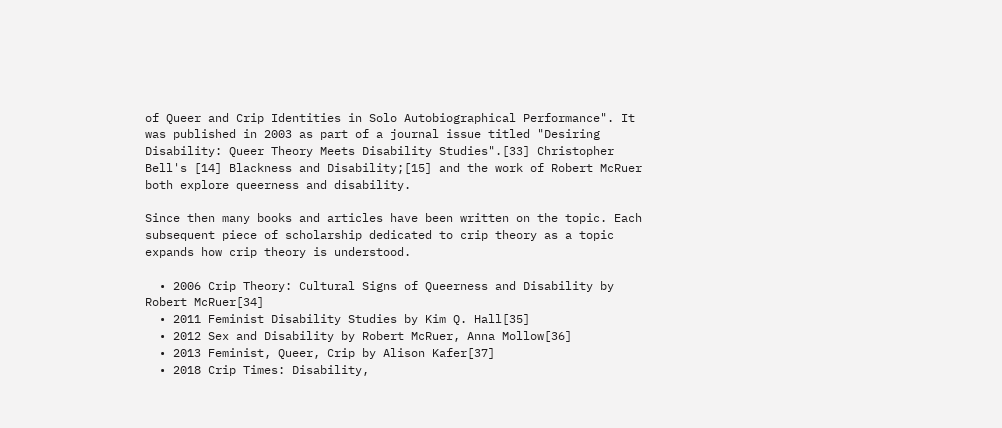of Queer and Crip Identities in Solo Autobiographical Performance". It was published in 2003 as part of a journal issue titled "Desiring Disability: Queer Theory Meets Disability Studies".[33] Christopher Bell's [14] Blackness and Disability;[15] and the work of Robert McRuer both explore queerness and disability.

Since then many books and articles have been written on the topic. Each subsequent piece of scholarship dedicated to crip theory as a topic expands how crip theory is understood.

  • 2006 Crip Theory: Cultural Signs of Queerness and Disability by Robert McRuer[34]
  • 2011 Feminist Disability Studies by Kim Q. Hall[35]
  • 2012 Sex and Disability by Robert McRuer, Anna Mollow[36]
  • 2013 Feminist, Queer, Crip by Alison Kafer[37]
  • 2018 Crip Times: Disability,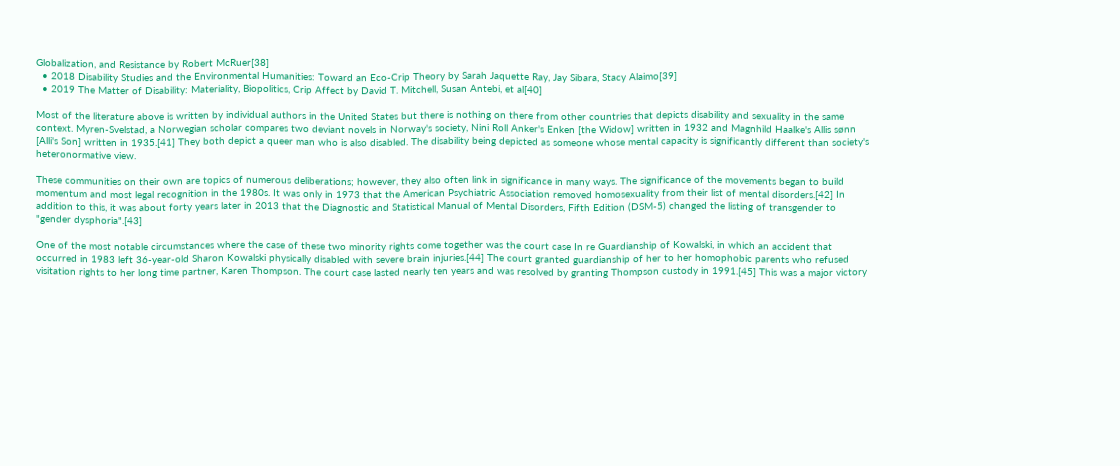Globalization, and Resistance by Robert McRuer[38]
  • 2018 Disability Studies and the Environmental Humanities: Toward an Eco-Crip Theory by Sarah Jaquette Ray, Jay Sibara, Stacy Alaimo[39]
  • 2019 The Matter of Disability: Materiality, Biopolitics, Crip Affect by David T. Mitchell, Susan Antebi, et al[40]

Most of the literature above is written by individual authors in the United States but there is nothing on there from other countries that depicts disability and sexuality in the same context. Myren-Svelstad, a Norwegian scholar compares two deviant novels in Norway's society, Nini Roll Anker's Enken [the Widow] written in 1932 and Magnhild Haalke's Allis sønn [Alli's Son] written in 1935.[41] They both depict a queer man who is also disabled. The disability being depicted as someone whose mental capacity is significantly different than society's heteronormative view.

These communities on their own are topics of numerous deliberations; however, they also often link in significance in many ways. The significance of the movements began to build momentum and most legal recognition in the 1980s. It was only in 1973 that the American Psychiatric Association removed homosexuality from their list of mental disorders.[42] In addition to this, it was about forty years later in 2013 that the Diagnostic and Statistical Manual of Mental Disorders, Fifth Edition (DSM-5) changed the listing of transgender to "gender dysphoria".[43]

One of the most notable circumstances where the case of these two minority rights come together was the court case In re Guardianship of Kowalski, in which an accident that occurred in 1983 left 36-year-old Sharon Kowalski physically disabled with severe brain injuries.[44] The court granted guardianship of her to her homophobic parents who refused visitation rights to her long time partner, Karen Thompson. The court case lasted nearly ten years and was resolved by granting Thompson custody in 1991.[45] This was a major victory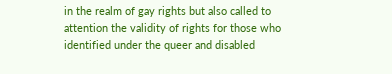in the realm of gay rights but also called to attention the validity of rights for those who identified under the queer and disabled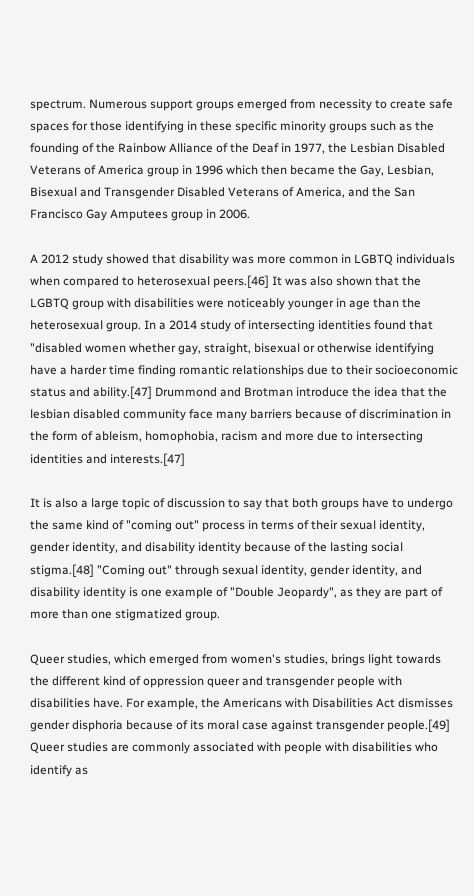spectrum. Numerous support groups emerged from necessity to create safe spaces for those identifying in these specific minority groups such as the founding of the Rainbow Alliance of the Deaf in 1977, the Lesbian Disabled Veterans of America group in 1996 which then became the Gay, Lesbian, Bisexual and Transgender Disabled Veterans of America, and the San Francisco Gay Amputees group in 2006.

A 2012 study showed that disability was more common in LGBTQ individuals when compared to heterosexual peers.[46] It was also shown that the LGBTQ group with disabilities were noticeably younger in age than the heterosexual group. In a 2014 study of intersecting identities found that "disabled women whether gay, straight, bisexual or otherwise identifying have a harder time finding romantic relationships due to their socioeconomic status and ability.[47] Drummond and Brotman introduce the idea that the lesbian disabled community face many barriers because of discrimination in the form of ableism, homophobia, racism and more due to intersecting identities and interests.[47]

It is also a large topic of discussion to say that both groups have to undergo the same kind of "coming out" process in terms of their sexual identity, gender identity, and disability identity because of the lasting social stigma.[48] "Coming out" through sexual identity, gender identity, and disability identity is one example of "Double Jeopardy", as they are part of more than one stigmatized group.

Queer studies, which emerged from women's studies, brings light towards the different kind of oppression queer and transgender people with disabilities have. For example, the Americans with Disabilities Act dismisses gender disphoria because of its moral case against transgender people.[49] Queer studies are commonly associated with people with disabilities who identify as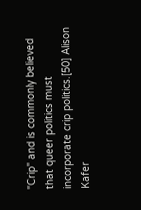"Crip" and is commonly believed that queer politics must incorporate crip politics.[50] Alison Kafer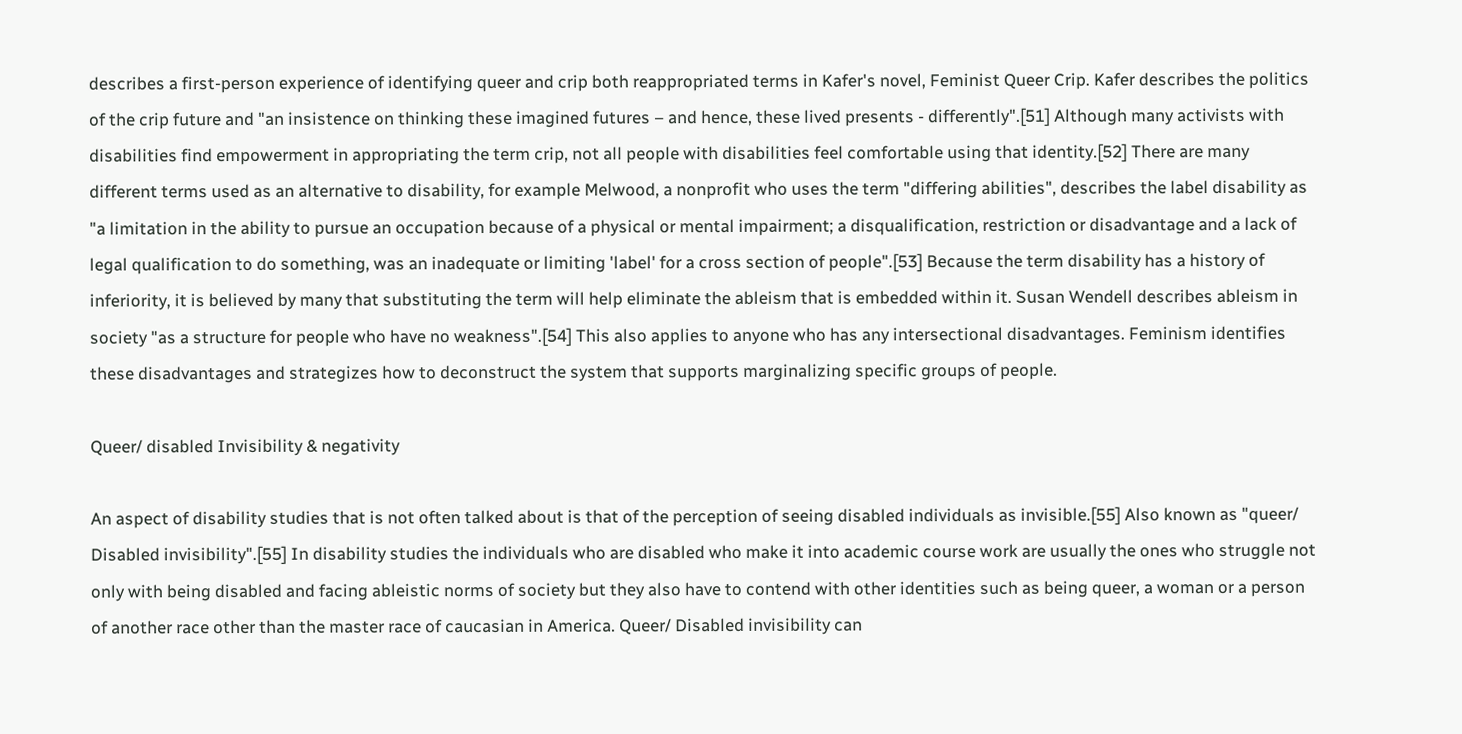describes a first-person experience of identifying queer and crip both reappropriated terms in Kafer's novel, Feminist Queer Crip. Kafer describes the politics of the crip future and "an insistence on thinking these imagined futures – and hence, these lived presents - differently".[51] Although many activists with disabilities find empowerment in appropriating the term crip, not all people with disabilities feel comfortable using that identity.[52] There are many different terms used as an alternative to disability, for example Melwood, a nonprofit who uses the term "differing abilities", describes the label disability as "a limitation in the ability to pursue an occupation because of a physical or mental impairment; a disqualification, restriction or disadvantage and a lack of legal qualification to do something, was an inadequate or limiting 'label' for a cross section of people".[53] Because the term disability has a history of inferiority, it is believed by many that substituting the term will help eliminate the ableism that is embedded within it. Susan Wendell describes ableism in society "as a structure for people who have no weakness".[54] This also applies to anyone who has any intersectional disadvantages. Feminism identifies these disadvantages and strategizes how to deconstruct the system that supports marginalizing specific groups of people.

Queer/ disabled Invisibility & negativity

An aspect of disability studies that is not often talked about is that of the perception of seeing disabled individuals as invisible.[55] Also known as "queer/ Disabled invisibility".[55] In disability studies the individuals who are disabled who make it into academic course work are usually the ones who struggle not only with being disabled and facing ableistic norms of society but they also have to contend with other identities such as being queer, a woman or a person of another race other than the master race of caucasian in America. Queer/ Disabled invisibility can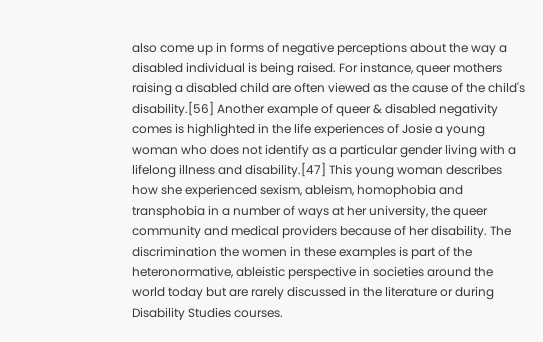also come up in forms of negative perceptions about the way a disabled individual is being raised. For instance, queer mothers raising a disabled child are often viewed as the cause of the child's disability.[56] Another example of queer & disabled negativity comes is highlighted in the life experiences of Josie a young woman who does not identify as a particular gender living with a lifelong illness and disability.[47] This young woman describes how she experienced sexism, ableism, homophobia and transphobia in a number of ways at her university, the queer community and medical providers because of her disability. The discrimination the women in these examples is part of the heteronormative, ableistic perspective in societies around the world today but are rarely discussed in the literature or during Disability Studies courses.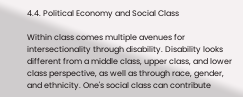4.4. Political Economy and Social Class

Within class comes multiple avenues for intersectionality through disability. Disability looks different from a middle class, upper class, and lower class perspective, as well as through race, gender, and ethnicity. One's social class can contribute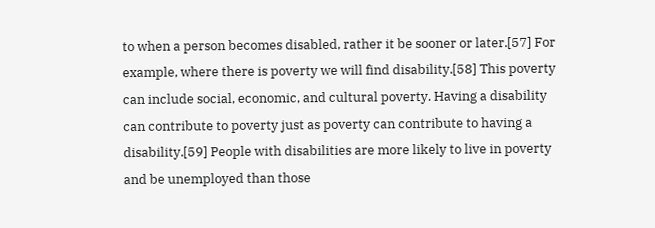to when a person becomes disabled, rather it be sooner or later.[57] For example, where there is poverty we will find disability.[58] This poverty can include social, economic, and cultural poverty. Having a disability can contribute to poverty just as poverty can contribute to having a disability.[59] People with disabilities are more likely to live in poverty and be unemployed than those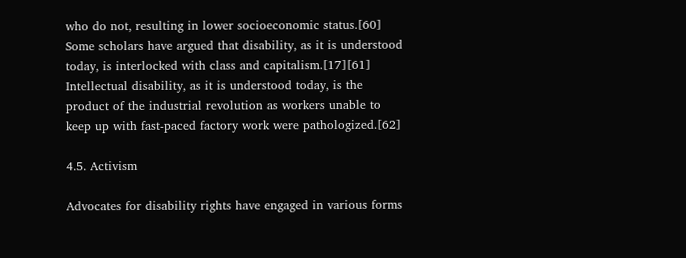who do not, resulting in lower socioeconomic status.[60] Some scholars have argued that disability, as it is understood today, is interlocked with class and capitalism.[17][61] Intellectual disability, as it is understood today, is the product of the industrial revolution as workers unable to keep up with fast-paced factory work were pathologized.[62]

4.5. Activism

Advocates for disability rights have engaged in various forms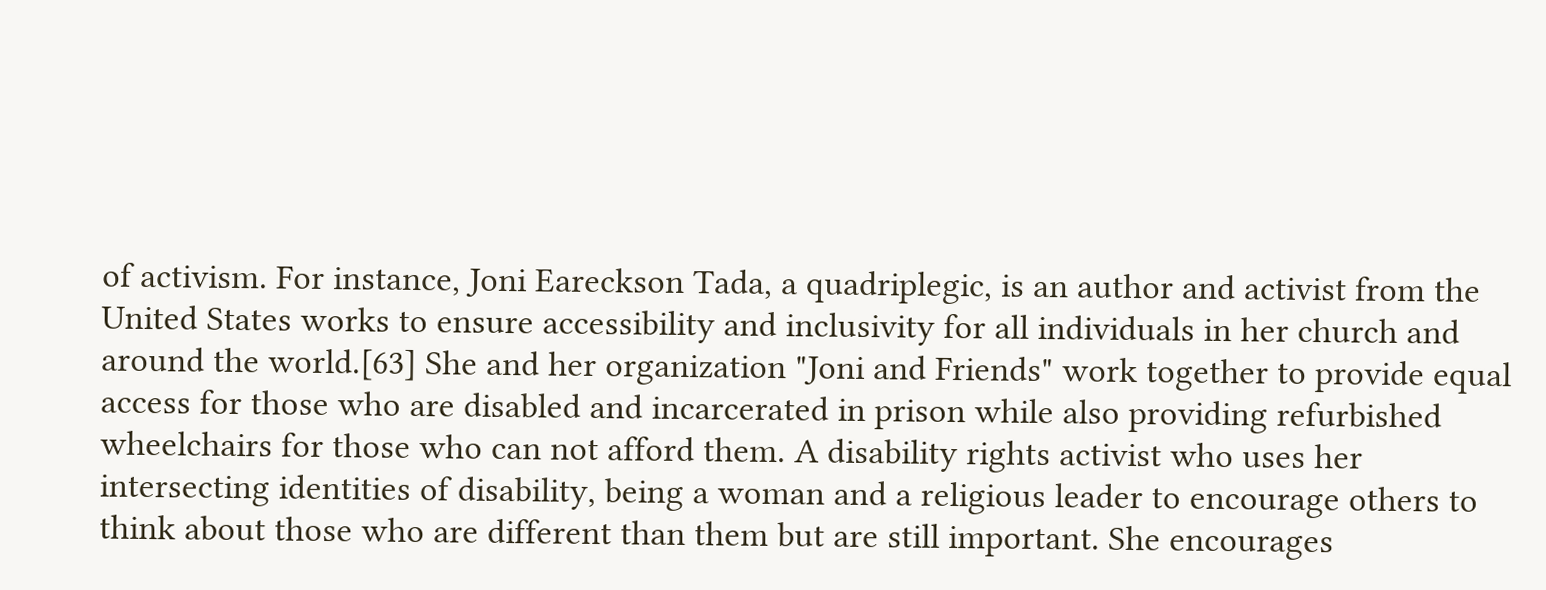of activism. For instance, Joni Eareckson Tada, a quadriplegic, is an author and activist from the United States works to ensure accessibility and inclusivity for all individuals in her church and around the world.[63] She and her organization "Joni and Friends" work together to provide equal access for those who are disabled and incarcerated in prison while also providing refurbished wheelchairs for those who can not afford them. A disability rights activist who uses her intersecting identities of disability, being a woman and a religious leader to encourage others to think about those who are different than them but are still important. She encourages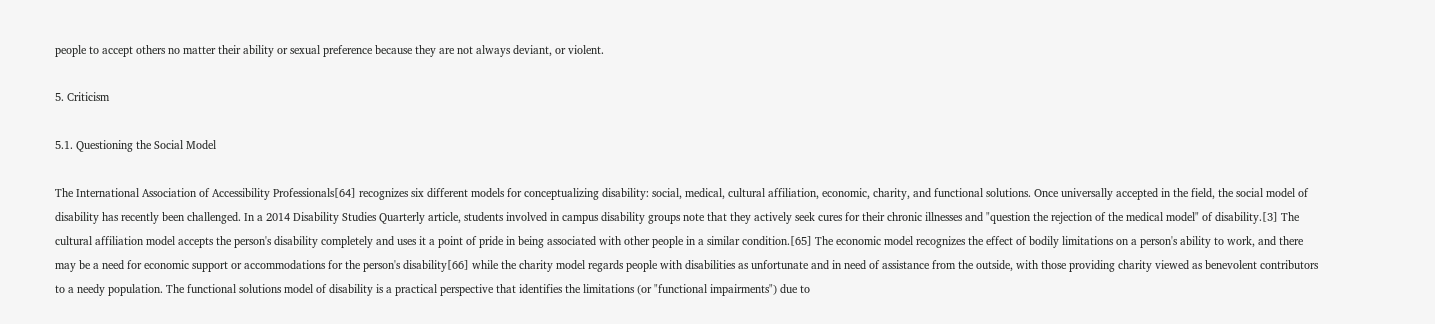people to accept others no matter their ability or sexual preference because they are not always deviant, or violent.

5. Criticism

5.1. Questioning the Social Model

The International Association of Accessibility Professionals[64] recognizes six different models for conceptualizing disability: social, medical, cultural affiliation, economic, charity, and functional solutions. Once universally accepted in the field, the social model of disability has recently been challenged. In a 2014 Disability Studies Quarterly article, students involved in campus disability groups note that they actively seek cures for their chronic illnesses and "question the rejection of the medical model" of disability.[3] The cultural affiliation model accepts the person's disability completely and uses it a point of pride in being associated with other people in a similar condition.[65] The economic model recognizes the effect of bodily limitations on a person's ability to work, and there may be a need for economic support or accommodations for the person's disability[66] while the charity model regards people with disabilities as unfortunate and in need of assistance from the outside, with those providing charity viewed as benevolent contributors to a needy population. The functional solutions model of disability is a practical perspective that identifies the limitations (or "functional impairments") due to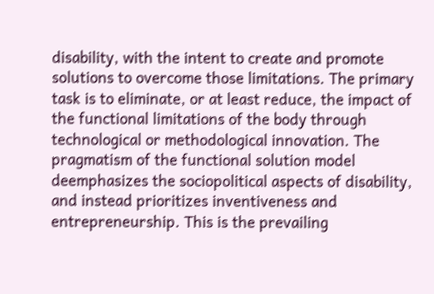disability, with the intent to create and promote solutions to overcome those limitations. The primary task is to eliminate, or at least reduce, the impact of the functional limitations of the body through technological or methodological innovation. The pragmatism of the functional solution model deemphasizes the sociopolitical aspects of disability, and instead prioritizes inventiveness and entrepreneurship. This is the prevailing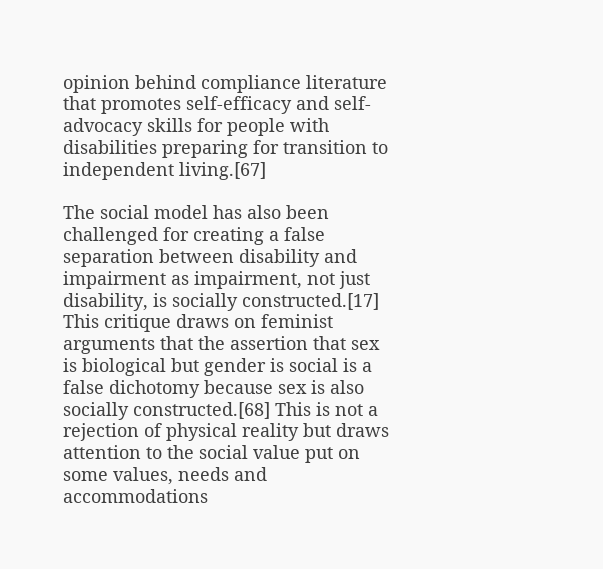opinion behind compliance literature that promotes self-efficacy and self-advocacy skills for people with disabilities preparing for transition to independent living.[67]

The social model has also been challenged for creating a false separation between disability and impairment as impairment, not just disability, is socially constructed.[17] This critique draws on feminist arguments that the assertion that sex is biological but gender is social is a false dichotomy because sex is also socially constructed.[68] This is not a rejection of physical reality but draws attention to the social value put on some values, needs and accommodations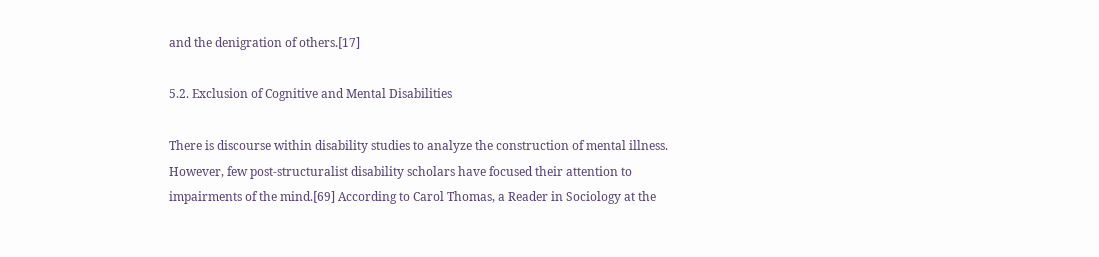and the denigration of others.[17]

5.2. Exclusion of Cognitive and Mental Disabilities

There is discourse within disability studies to analyze the construction of mental illness. However, few post-structuralist disability scholars have focused their attention to impairments of the mind.[69] According to Carol Thomas, a Reader in Sociology at the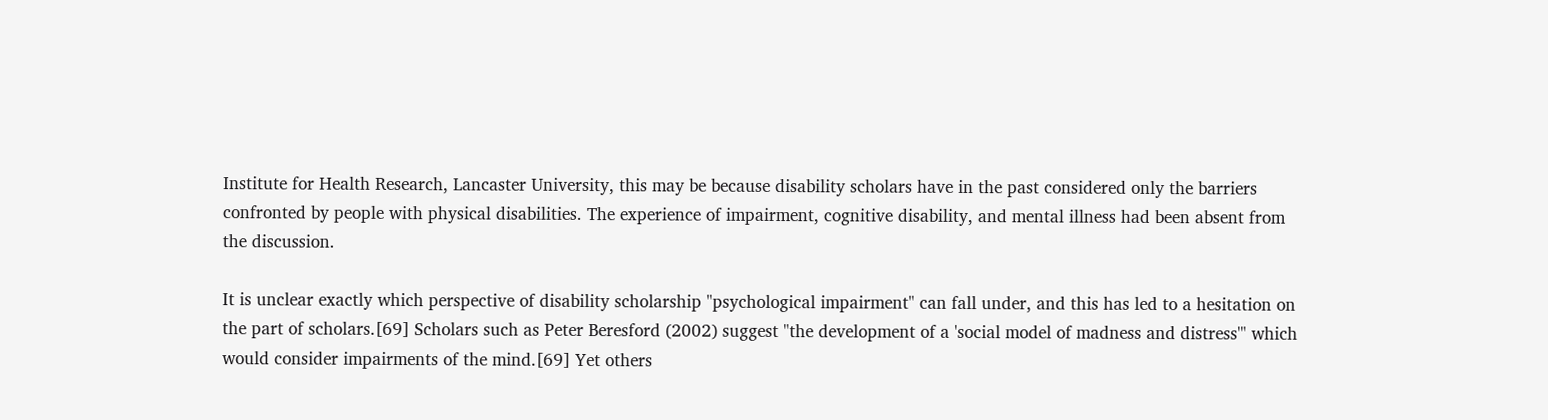Institute for Health Research, Lancaster University, this may be because disability scholars have in the past considered only the barriers confronted by people with physical disabilities. The experience of impairment, cognitive disability, and mental illness had been absent from the discussion.

It is unclear exactly which perspective of disability scholarship "psychological impairment" can fall under, and this has led to a hesitation on the part of scholars.[69] Scholars such as Peter Beresford (2002) suggest "the development of a 'social model of madness and distress'" which would consider impairments of the mind.[69] Yet others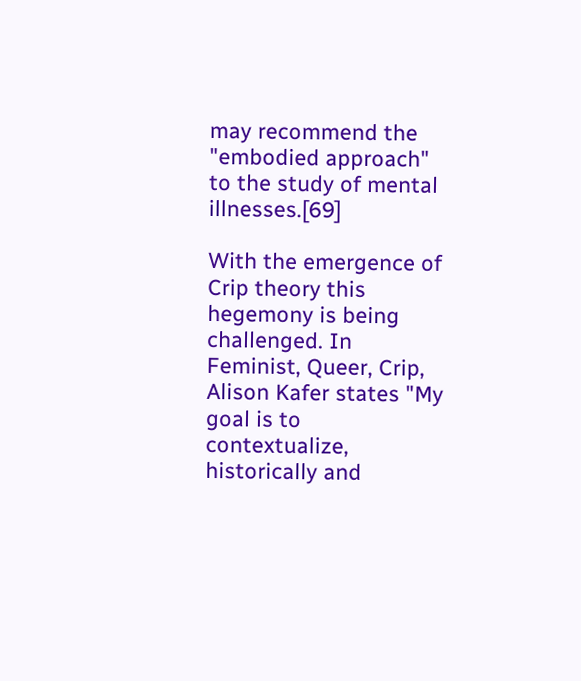may recommend the "embodied approach" to the study of mental illnesses.[69]

With the emergence of Crip theory this hegemony is being challenged. In Feminist, Queer, Crip, Alison Kafer states "My goal is to contextualize, historically and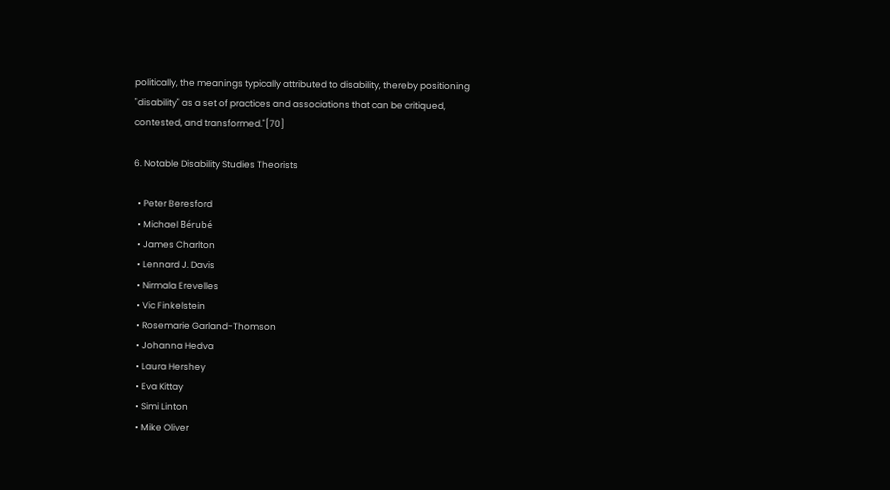politically, the meanings typically attributed to disability, thereby positioning "disability" as a set of practices and associations that can be critiqued, contested, and transformed."[70]

6. Notable Disability Studies Theorists

  • Peter Beresford
  • Michael Bérubé
  • James Charlton
  • Lennard J. Davis
  • Nirmala Erevelles
  • Vic Finkelstein
  • Rosemarie Garland-Thomson
  • Johanna Hedva
  • Laura Hershey
  • Eva Kittay
  • Simi Linton
  • Mike Oliver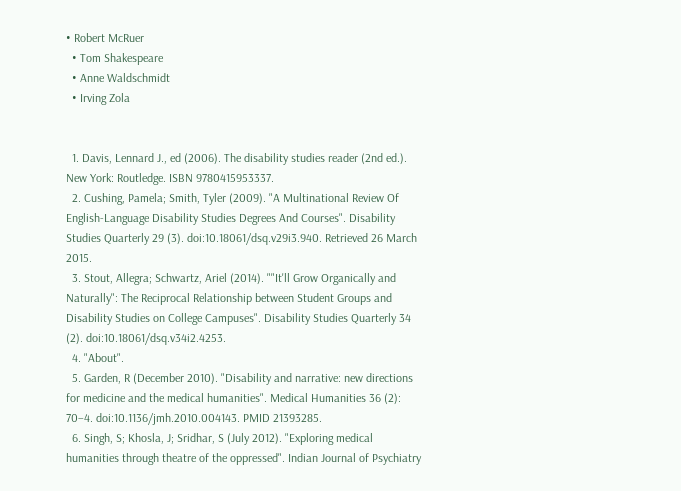• Robert McRuer
  • Tom Shakespeare
  • Anne Waldschmidt
  • Irving Zola


  1. Davis, Lennard J., ed (2006). The disability studies reader (2nd ed.). New York: Routledge. ISBN 9780415953337.
  2. Cushing, Pamela; Smith, Tyler (2009). "A Multinational Review Of English-Language Disability Studies Degrees And Courses". Disability Studies Quarterly 29 (3). doi:10.18061/dsq.v29i3.940. Retrieved 26 March 2015.
  3. Stout, Allegra; Schwartz, Ariel (2014). ""It'll Grow Organically and Naturally": The Reciprocal Relationship between Student Groups and Disability Studies on College Campuses". Disability Studies Quarterly 34 (2). doi:10.18061/dsq.v34i2.4253.
  4. "About".
  5. Garden, R (December 2010). "Disability and narrative: new directions for medicine and the medical humanities". Medical Humanities 36 (2): 70–4. doi:10.1136/jmh.2010.004143. PMID 21393285.
  6. Singh, S; Khosla, J; Sridhar, S (July 2012). "Exploring medical humanities through theatre of the oppressed". Indian Journal of Psychiatry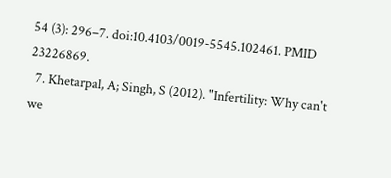54 (3): 296–7. doi:10.4103/0019-5545.102461. PMID 23226869.
  7. Khetarpal, A; Singh, S (2012). "Infertility: Why can't we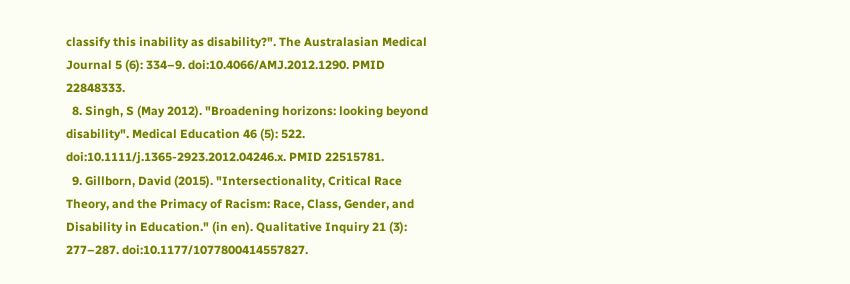classify this inability as disability?". The Australasian Medical Journal 5 (6): 334–9. doi:10.4066/AMJ.2012.1290. PMID 22848333.
  8. Singh, S (May 2012). "Broadening horizons: looking beyond disability". Medical Education 46 (5): 522. doi:10.1111/j.1365-2923.2012.04246.x. PMID 22515781.
  9. Gillborn, David (2015). "Intersectionality, Critical Race Theory, and the Primacy of Racism: Race, Class, Gender, and Disability in Education." (in en). Qualitative Inquiry 21 (3): 277–287. doi:10.1177/1077800414557827.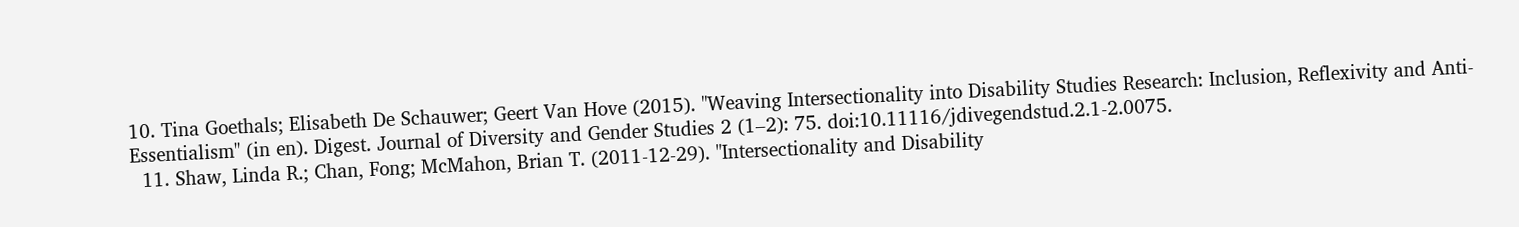10. Tina Goethals; Elisabeth De Schauwer; Geert Van Hove (2015). "Weaving Intersectionality into Disability Studies Research: Inclusion, Reflexivity and Anti-Essentialism" (in en). Digest. Journal of Diversity and Gender Studies 2 (1–2): 75. doi:10.11116/jdivegendstud.2.1-2.0075.
  11. Shaw, Linda R.; Chan, Fong; McMahon, Brian T. (2011-12-29). "Intersectionality and Disability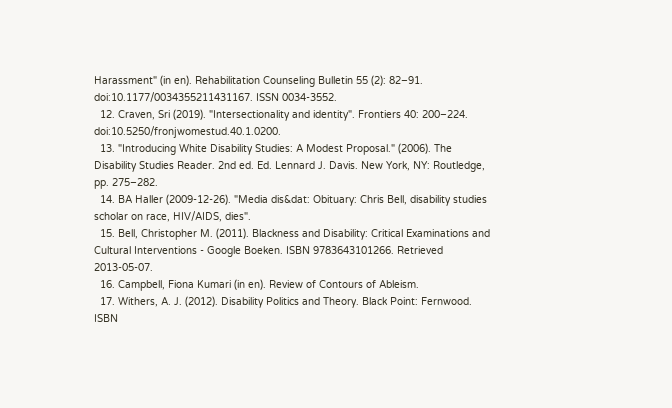Harassment" (in en). Rehabilitation Counseling Bulletin 55 (2): 82–91. doi:10.1177/0034355211431167. ISSN 0034-3552.
  12. Craven, Sri (2019). "Intersectionality and identity". Frontiers 40: 200–224. doi:10.5250/fronjwomestud.40.1.0200.
  13. "Introducing White Disability Studies: A Modest Proposal." (2006). The Disability Studies Reader. 2nd ed. Ed. Lennard J. Davis. New York, NY: Routledge, pp. 275–282.
  14. BA Haller (2009-12-26). "Media dis&dat: Obituary: Chris Bell, disability studies scholar on race, HIV/AIDS, dies".
  15. Bell, Christopher M. (2011). Blackness and Disability: Critical Examinations and Cultural Interventions - Google Boeken. ISBN 9783643101266. Retrieved 2013-05-07.
  16. Campbell, Fiona Kumari (in en). Review of Contours of Ableism.
  17. Withers, A. J. (2012). Disability Politics and Theory. Black Point: Fernwood. ISBN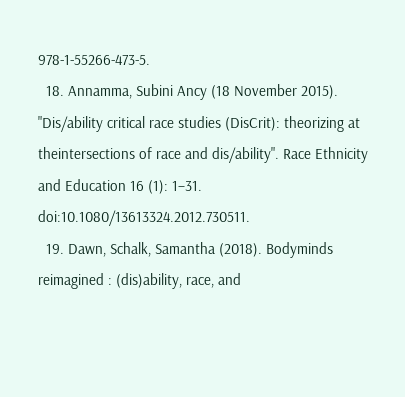978-1-55266-473-5.
  18. Annamma, Subini Ancy (18 November 2015). "Dis/ability critical race studies (DisCrit): theorizing at theintersections of race and dis/ability". Race Ethnicity and Education 16 (1): 1–31. doi:10.1080/13613324.2012.730511.
  19. Dawn, Schalk, Samantha (2018). Bodyminds reimagined : (dis)ability, race, and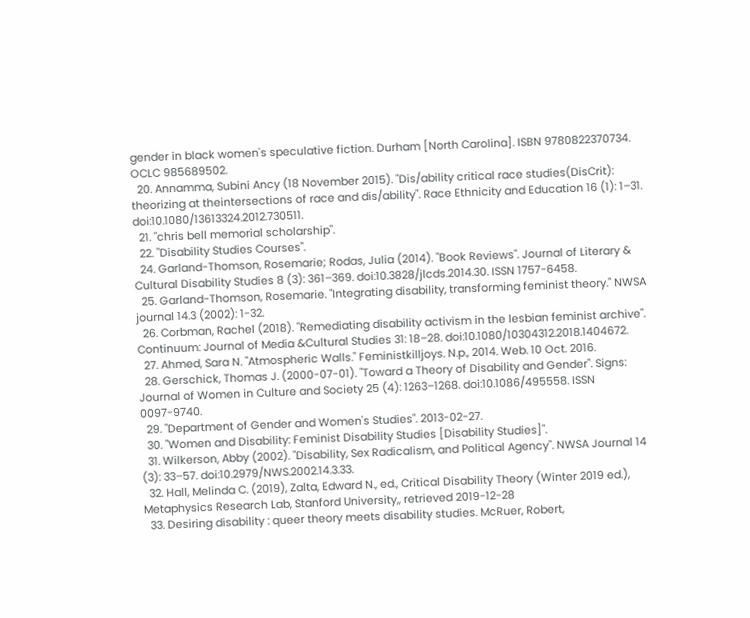gender in black women's speculative fiction. Durham [North Carolina]. ISBN 9780822370734. OCLC 985689502.
  20. Annamma, Subini Ancy (18 November 2015). "Dis/ability critical race studies(DisCrit): theorizing at theintersections of race and dis/ability". Race Ethnicity and Education 16 (1): 1–31. doi:10.1080/13613324.2012.730511.
  21. "chris bell memorial scholarship".
  22. "Disability Studies Courses".
  24. Garland-Thomson, Rosemarie; Rodas, Julia (2014). "Book Reviews". Journal of Literary & Cultural Disability Studies 8 (3): 361–369. doi:10.3828/jlcds.2014.30. ISSN 1757-6458.
  25. Garland-Thomson, Rosemarie. "Integrating disability, transforming feminist theory." NWSA journal 14.3 (2002): 1-32.
  26. Corbman, Rachel (2018). "Remediating disability activism in the lesbian feminist archive". Continuum: Journal of Media &Cultural Studies 31: 18–28. doi:10.1080/10304312.2018.1404672.
  27. Ahmed, Sara N. "Atmospheric Walls." Feministkilljoys. N.p., 2014. Web. 10 Oct. 2016.
  28. Gerschick, Thomas J. (2000-07-01). "Toward a Theory of Disability and Gender". Signs: Journal of Women in Culture and Society 25 (4): 1263–1268. doi:10.1086/495558. ISSN 0097-9740.
  29. "Department of Gender and Women's Studies". 2013-02-27.
  30. "Women and Disability: Feminist Disability Studies [Disability Studies]".
  31. Wilkerson, Abby (2002). "Disability, Sex Radicalism, and Political Agency". NWSA Journal 14 (3): 33–57. doi:10.2979/NWS.2002.14.3.33.
  32. Hall, Melinda C. (2019), Zalta, Edward N., ed., Critical Disability Theory (Winter 2019 ed.), Metaphysics Research Lab, Stanford University,, retrieved 2019-12-28
  33. Desiring disability : queer theory meets disability studies. McRuer, Robert,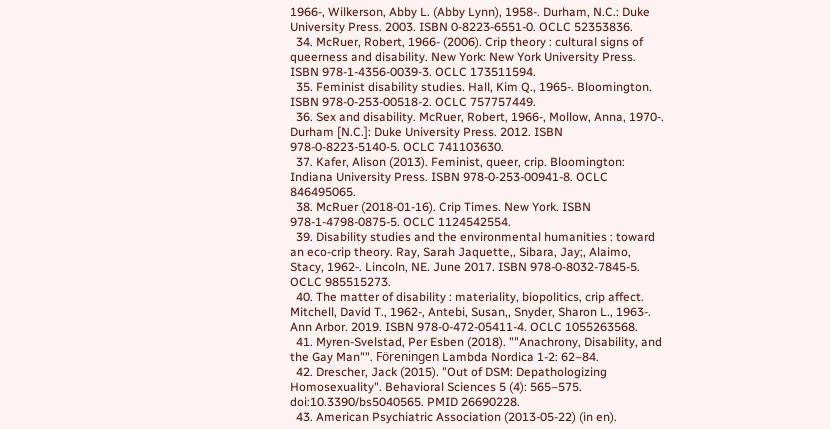1966-, Wilkerson, Abby L. (Abby Lynn), 1958-. Durham, N.C.: Duke University Press. 2003. ISBN 0-8223-6551-0. OCLC 52353836.
  34. McRuer, Robert, 1966- (2006). Crip theory : cultural signs of queerness and disability. New York: New York University Press. ISBN 978-1-4356-0039-3. OCLC 173511594.
  35. Feminist disability studies. Hall, Kim Q., 1965-. Bloomington. ISBN 978-0-253-00518-2. OCLC 757757449.
  36. Sex and disability. McRuer, Robert, 1966-, Mollow, Anna, 1970-. Durham [N.C.]: Duke University Press. 2012. ISBN 978-0-8223-5140-5. OCLC 741103630.
  37. Kafer, Alison (2013). Feminist, queer, crip. Bloomington: Indiana University Press. ISBN 978-0-253-00941-8. OCLC 846495065.
  38. McRuer (2018-01-16). Crip Times. New York. ISBN 978-1-4798-0875-5. OCLC 1124542554.
  39. Disability studies and the environmental humanities : toward an eco-crip theory. Ray, Sarah Jaquette,, Sibara, Jay;, Alaimo, Stacy, 1962-. Lincoln, NE. June 2017. ISBN 978-0-8032-7845-5. OCLC 985515273.
  40. The matter of disability : materiality, biopolitics, crip affect. Mitchell, David T., 1962-, Antebi, Susan,, Snyder, Sharon L., 1963-. Ann Arbor. 2019. ISBN 978-0-472-05411-4. OCLC 1055263568.
  41. Myren-Svelstad, Per Esben (2018). ""Anachrony, Disability, and the Gay Man"". Föreningen Lambda Nordica 1-2: 62–84.
  42. Drescher, Jack (2015). "Out of DSM: Depathologizing Homosexuality". Behavioral Sciences 5 (4): 565–575. doi:10.3390/bs5040565. PMID 26690228.
  43. American Psychiatric Association (2013-05-22) (in en).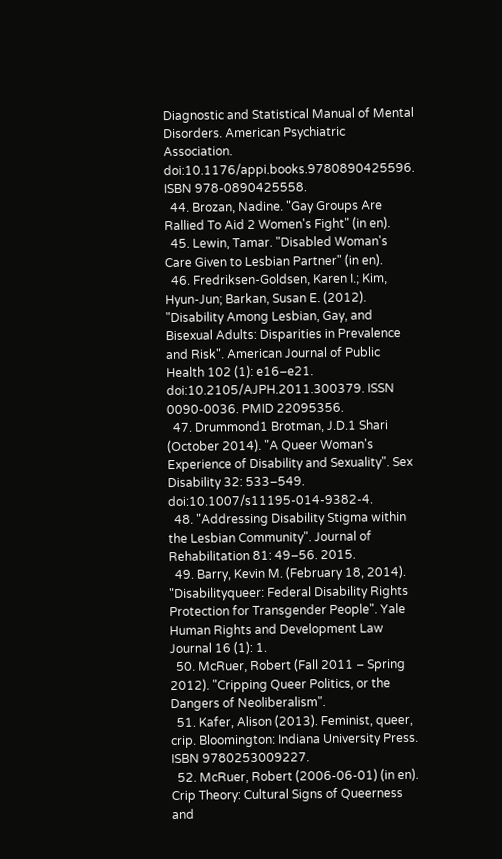Diagnostic and Statistical Manual of Mental Disorders. American Psychiatric Association. doi:10.1176/appi.books.9780890425596. ISBN 978-0890425558.
  44. Brozan, Nadine. "Gay Groups Are Rallied To Aid 2 Women's Fight" (in en).
  45. Lewin, Tamar. "Disabled Woman's Care Given to Lesbian Partner" (in en).
  46. Fredriksen-Goldsen, Karen I.; Kim, Hyun-Jun; Barkan, Susan E. (2012). "Disability Among Lesbian, Gay, and Bisexual Adults: Disparities in Prevalence and Risk". American Journal of Public Health 102 (1): e16–e21. doi:10.2105/AJPH.2011.300379. ISSN 0090-0036. PMID 22095356.
  47. Drummond1 Brotman, J.D.1 Shari (October 2014). "A Queer Woman's Experience of Disability and Sexuality". Sex Disability 32: 533–549. doi:10.1007/s11195-014-9382-4.
  48. "Addressing Disability Stigma within the Lesbian Community". Journal of Rehabilitation 81: 49–56. 2015.
  49. Barry, Kevin M. (February 18, 2014). "Disabilityqueer: Federal Disability Rights Protection for Transgender People". Yale Human Rights and Development Law Journal 16 (1): 1.
  50. McRuer, Robert (Fall 2011 – Spring 2012). "Cripping Queer Politics, or the Dangers of Neoliberalism".
  51. Kafer, Alison (2013). Feminist, queer, crip. Bloomington: Indiana University Press. ISBN 9780253009227.
  52. McRuer, Robert (2006-06-01) (in en). Crip Theory: Cultural Signs of Queerness and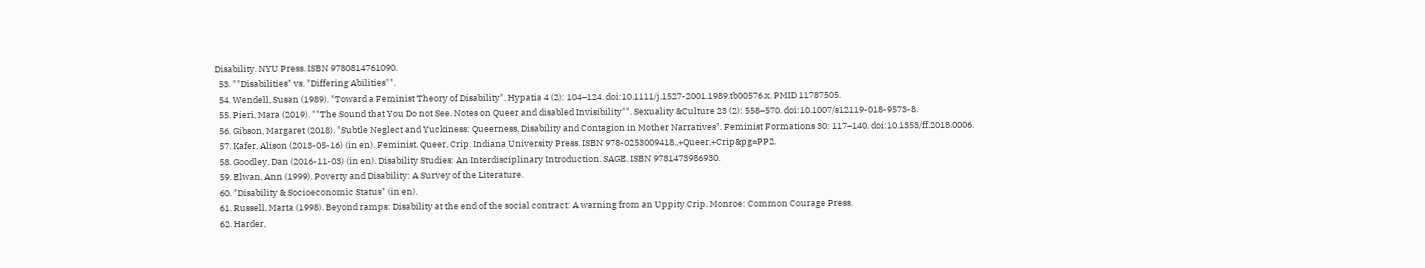Disability. NYU Press. ISBN 9780814761090.
  53. ""Disabilities" vs. "Differing Abilities"".
  54. Wendell, Susan (1989). "Toward a Feminist Theory of Disability". Hypatia 4 (2): 104–124. doi:10.1111/j.1527-2001.1989.tb00576.x. PMID 11787505.
  55. Pieri, Mara (2019). ""The Sound that You Do not See. Notes on Queer and disabled Invisibility"". Sexuality &Culture 23 (2): 558–570. doi:10.1007/s12119-018-9573-8.
  56. Gibson, Margaret (2018). "Subtle Neglect and Yuckiness: Queerness, Disability and Contagion in Mother Narratives". Feminist Formations 30: 117–140. doi:10.1353/ff.2018.0006.
  57. Kafer, Alison (2013-05-16) (in en). Feminist, Queer, Crip. Indiana University Press. ISBN 978-0253009418.,+Queer,+Crip&pg=PP2.
  58. Goodley, Dan (2016-11-03) (in en). Disability Studies: An Interdisciplinary Introduction. SAGE. ISBN 9781473986930.
  59. Elwan, Ann (1999). Poverty and Disability: A Survey of the Literature.
  60. "Disability & Socioeconomic Status" (in en).
  61. Russell, Marta (1998). Beyond ramps: Disability at the end of the social contract: A warning from an Uppity Crip. Monroe: Common Courage Press.
  62. Harder,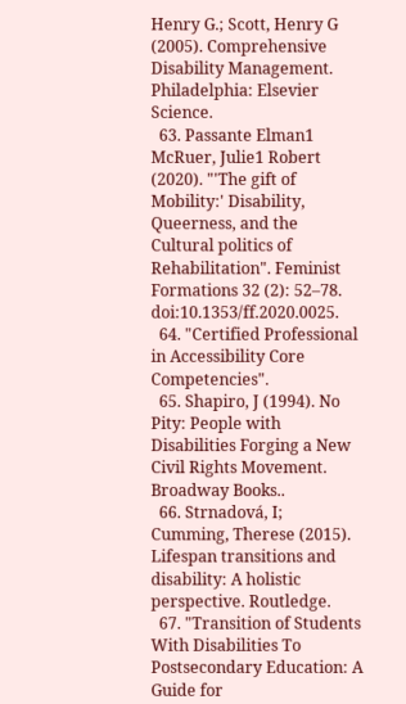Henry G.; Scott, Henry G (2005). Comprehensive Disability Management. Philadelphia: Elsevier Science.
  63. Passante Elman1 McRuer, Julie1 Robert (2020). "'The gift of Mobility:' Disability, Queerness, and the Cultural politics of Rehabilitation". Feminist Formations 32 (2): 52–78. doi:10.1353/ff.2020.0025.
  64. "Certified Professional in Accessibility Core Competencies".
  65. Shapiro, J (1994). No Pity: People with Disabilities Forging a New Civil Rights Movement. Broadway Books..
  66. Strnadová, I; Cumming, Therese (2015). Lifespan transitions and disability: A holistic perspective. Routledge.
  67. "Transition of Students With Disabilities To Postsecondary Education: A Guide for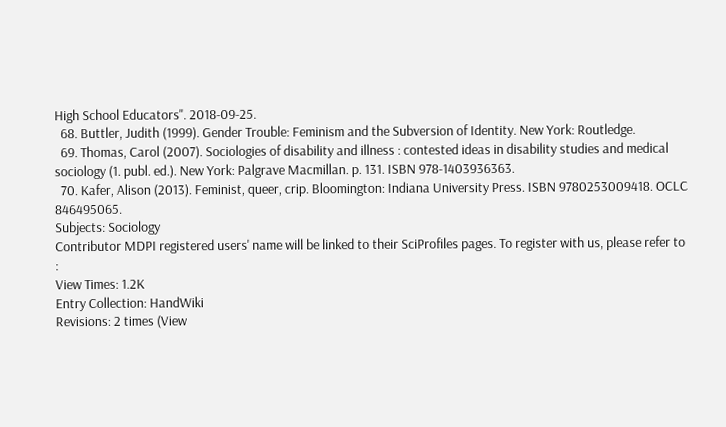High School Educators". 2018-09-25.
  68. Buttler, Judith (1999). Gender Trouble: Feminism and the Subversion of Identity. New York: Routledge.
  69. Thomas, Carol (2007). Sociologies of disability and illness : contested ideas in disability studies and medical sociology (1. publ. ed.). New York: Palgrave Macmillan. p. 131. ISBN 978-1403936363.
  70. Kafer, Alison (2013). Feminist, queer, crip. Bloomington: Indiana University Press. ISBN 9780253009418. OCLC 846495065.
Subjects: Sociology
Contributor MDPI registered users' name will be linked to their SciProfiles pages. To register with us, please refer to :
View Times: 1.2K
Entry Collection: HandWiki
Revisions: 2 times (View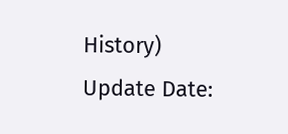History)
Update Date: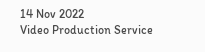14 Nov 2022
Video Production Service